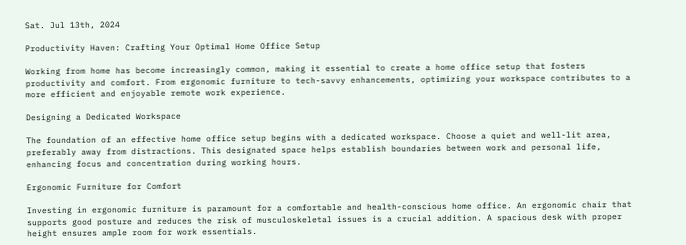Sat. Jul 13th, 2024

Productivity Haven: Crafting Your Optimal Home Office Setup

Working from home has become increasingly common, making it essential to create a home office setup that fosters productivity and comfort. From ergonomic furniture to tech-savvy enhancements, optimizing your workspace contributes to a more efficient and enjoyable remote work experience.

Designing a Dedicated Workspace

The foundation of an effective home office setup begins with a dedicated workspace. Choose a quiet and well-lit area, preferably away from distractions. This designated space helps establish boundaries between work and personal life, enhancing focus and concentration during working hours.

Ergonomic Furniture for Comfort

Investing in ergonomic furniture is paramount for a comfortable and health-conscious home office. An ergonomic chair that supports good posture and reduces the risk of musculoskeletal issues is a crucial addition. A spacious desk with proper height ensures ample room for work essentials.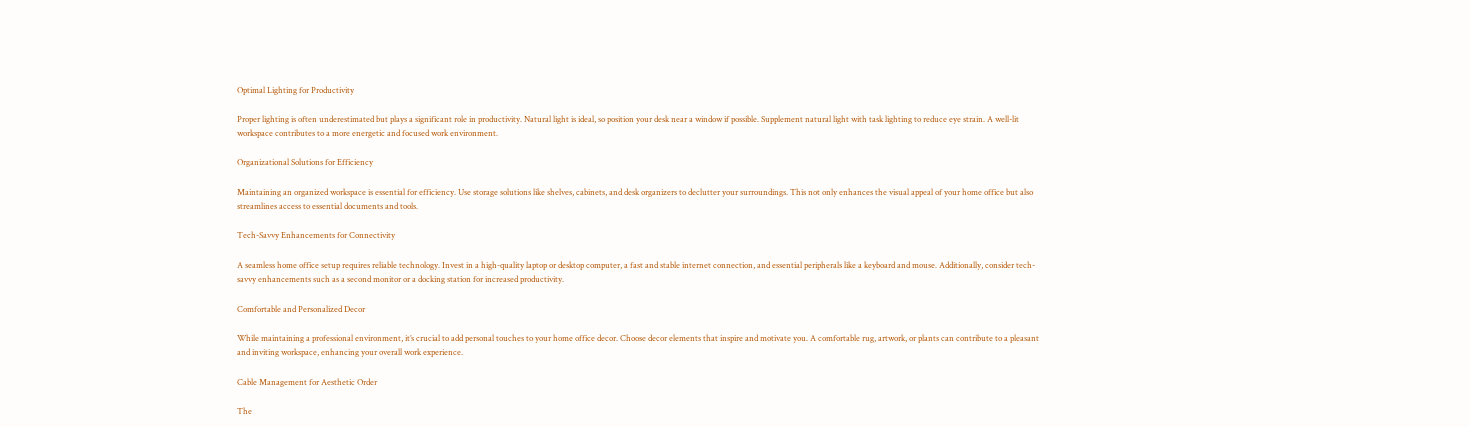Optimal Lighting for Productivity

Proper lighting is often underestimated but plays a significant role in productivity. Natural light is ideal, so position your desk near a window if possible. Supplement natural light with task lighting to reduce eye strain. A well-lit workspace contributes to a more energetic and focused work environment.

Organizational Solutions for Efficiency

Maintaining an organized workspace is essential for efficiency. Use storage solutions like shelves, cabinets, and desk organizers to declutter your surroundings. This not only enhances the visual appeal of your home office but also streamlines access to essential documents and tools.

Tech-Savvy Enhancements for Connectivity

A seamless home office setup requires reliable technology. Invest in a high-quality laptop or desktop computer, a fast and stable internet connection, and essential peripherals like a keyboard and mouse. Additionally, consider tech-savvy enhancements such as a second monitor or a docking station for increased productivity.

Comfortable and Personalized Decor

While maintaining a professional environment, it’s crucial to add personal touches to your home office decor. Choose decor elements that inspire and motivate you. A comfortable rug, artwork, or plants can contribute to a pleasant and inviting workspace, enhancing your overall work experience.

Cable Management for Aesthetic Order

The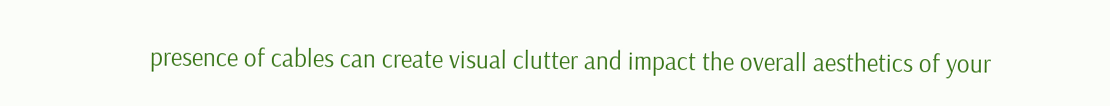presence of cables can create visual clutter and impact the overall aesthetics of your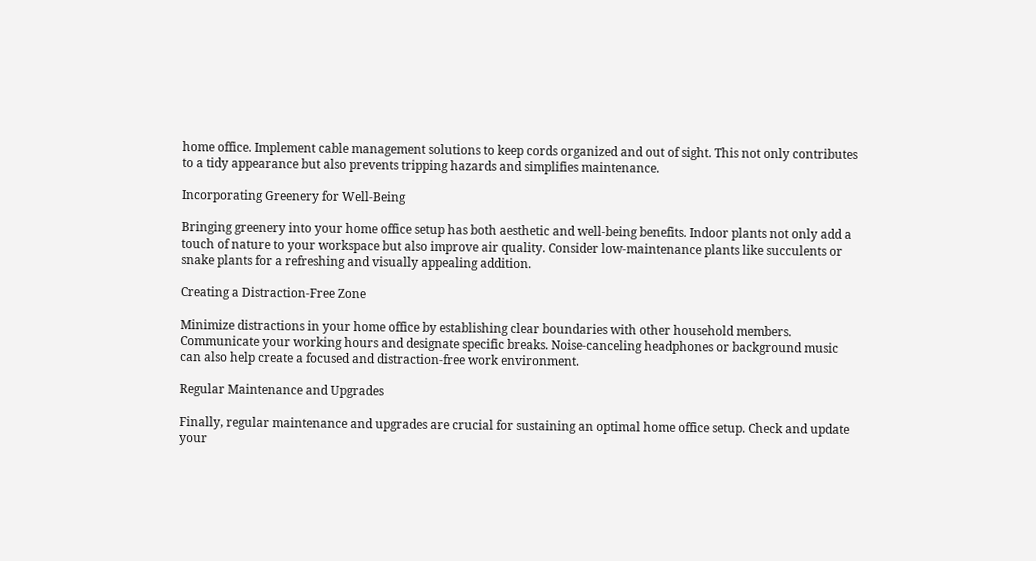home office. Implement cable management solutions to keep cords organized and out of sight. This not only contributes to a tidy appearance but also prevents tripping hazards and simplifies maintenance.

Incorporating Greenery for Well-Being

Bringing greenery into your home office setup has both aesthetic and well-being benefits. Indoor plants not only add a touch of nature to your workspace but also improve air quality. Consider low-maintenance plants like succulents or snake plants for a refreshing and visually appealing addition.

Creating a Distraction-Free Zone

Minimize distractions in your home office by establishing clear boundaries with other household members. Communicate your working hours and designate specific breaks. Noise-canceling headphones or background music can also help create a focused and distraction-free work environment.

Regular Maintenance and Upgrades

Finally, regular maintenance and upgrades are crucial for sustaining an optimal home office setup. Check and update your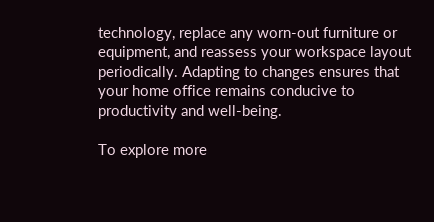technology, replace any worn-out furniture or equipment, and reassess your workspace layout periodically. Adapting to changes ensures that your home office remains conducive to productivity and well-being.

To explore more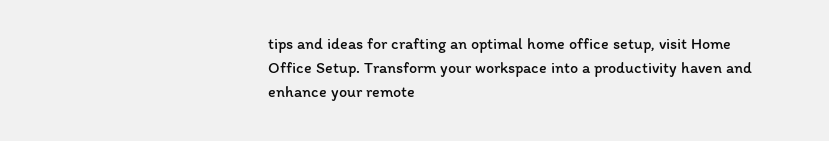tips and ideas for crafting an optimal home office setup, visit Home Office Setup. Transform your workspace into a productivity haven and enhance your remote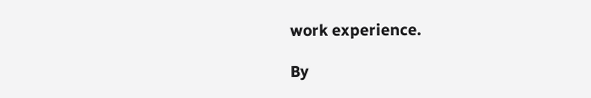work experience.

By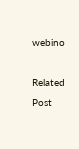webino

Related Post